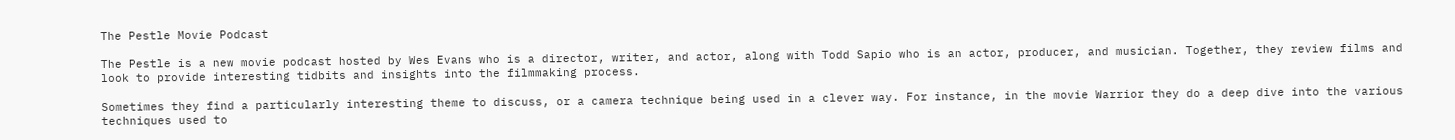The Pestle Movie Podcast

The Pestle is a new movie podcast hosted by Wes Evans who is a director, writer, and actor, along with Todd Sapio who is an actor, producer, and musician. Together, they review films and look to provide interesting tidbits and insights into the filmmaking process.

Sometimes they find a particularly interesting theme to discuss, or a camera technique being used in a clever way. For instance, in the movie Warrior they do a deep dive into the various techniques used to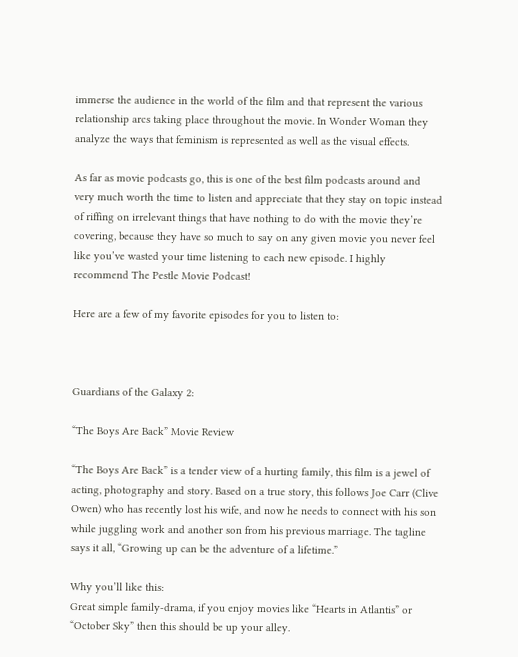immerse the audience in the world of the film and that represent the various relationship arcs taking place throughout the movie. In Wonder Woman they analyze the ways that feminism is represented as well as the visual effects.

As far as movie podcasts go, this is one of the best film podcasts around and very much worth the time to listen and appreciate that they stay on topic instead of riffing on irrelevant things that have nothing to do with the movie they’re covering, because they have so much to say on any given movie you never feel like you’ve wasted your time listening to each new episode. I highly recommend The Pestle Movie Podcast!

Here are a few of my favorite episodes for you to listen to:



Guardians of the Galaxy 2:

“The Boys Are Back” Movie Review

“The Boys Are Back” is a tender view of a hurting family, this film is a jewel of acting, photography and story. Based on a true story, this follows Joe Carr (Clive Owen) who has recently lost his wife, and now he needs to connect with his son while juggling work and another son from his previous marriage. The tagline says it all, “Growing up can be the adventure of a lifetime.”

Why you’ll like this:
Great simple family-drama, if you enjoy movies like “Hearts in Atlantis” or “October Sky” then this should be up your alley.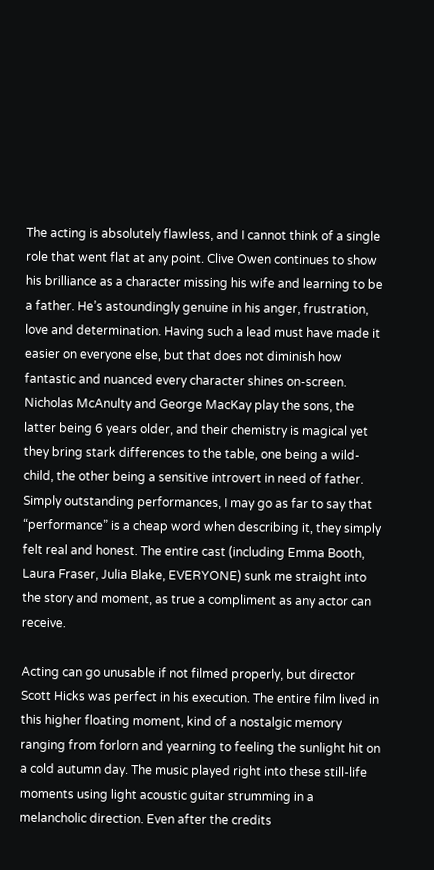The acting is absolutely flawless, and I cannot think of a single role that went flat at any point. Clive Owen continues to show his brilliance as a character missing his wife and learning to be a father. He’s astoundingly genuine in his anger, frustration, love and determination. Having such a lead must have made it easier on everyone else, but that does not diminish how fantastic and nuanced every character shines on-screen. Nicholas McAnulty and George MacKay play the sons, the latter being 6 years older, and their chemistry is magical yet they bring stark differences to the table, one being a wild-child, the other being a sensitive introvert in need of father. Simply outstanding performances, I may go as far to say that “performance” is a cheap word when describing it, they simply felt real and honest. The entire cast (including Emma Booth, Laura Fraser, Julia Blake, EVERYONE) sunk me straight into the story and moment, as true a compliment as any actor can receive.

Acting can go unusable if not filmed properly, but director Scott Hicks was perfect in his execution. The entire film lived in this higher floating moment, kind of a nostalgic memory ranging from forlorn and yearning to feeling the sunlight hit on a cold autumn day. The music played right into these still-life moments using light acoustic guitar strumming in a melancholic direction. Even after the credits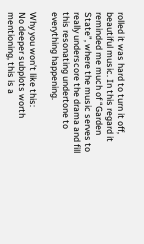rolled it was hard to turn it off, beautiful music. In this regard it reminded me much of “Garden State”, where the music serves to really underscore the drama and fill this resonating undertone to everything happening.

Why you won’t like this:
No deeper subplots worth mentioning, this is a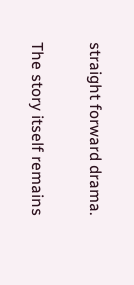straight forward drama.

The story itself remains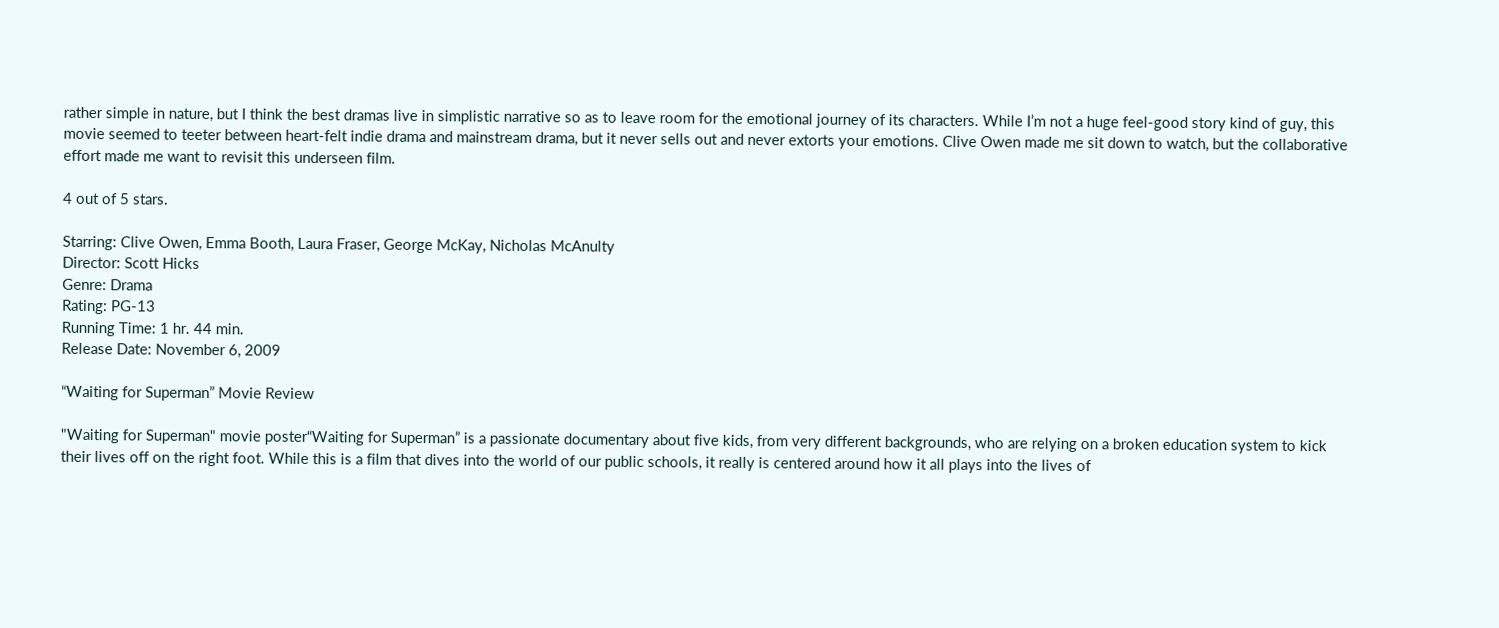rather simple in nature, but I think the best dramas live in simplistic narrative so as to leave room for the emotional journey of its characters. While I’m not a huge feel-good story kind of guy, this movie seemed to teeter between heart-felt indie drama and mainstream drama, but it never sells out and never extorts your emotions. Clive Owen made me sit down to watch, but the collaborative effort made me want to revisit this underseen film.

4 out of 5 stars.

Starring: Clive Owen, Emma Booth, Laura Fraser, George McKay, Nicholas McAnulty
Director: Scott Hicks
Genre: Drama
Rating: PG-13
Running Time: 1 hr. 44 min.
Release Date: November 6, 2009

“Waiting for Superman” Movie Review

"Waiting for Superman" movie poster“Waiting for Superman” is a passionate documentary about five kids, from very different backgrounds, who are relying on a broken education system to kick their lives off on the right foot. While this is a film that dives into the world of our public schools, it really is centered around how it all plays into the lives of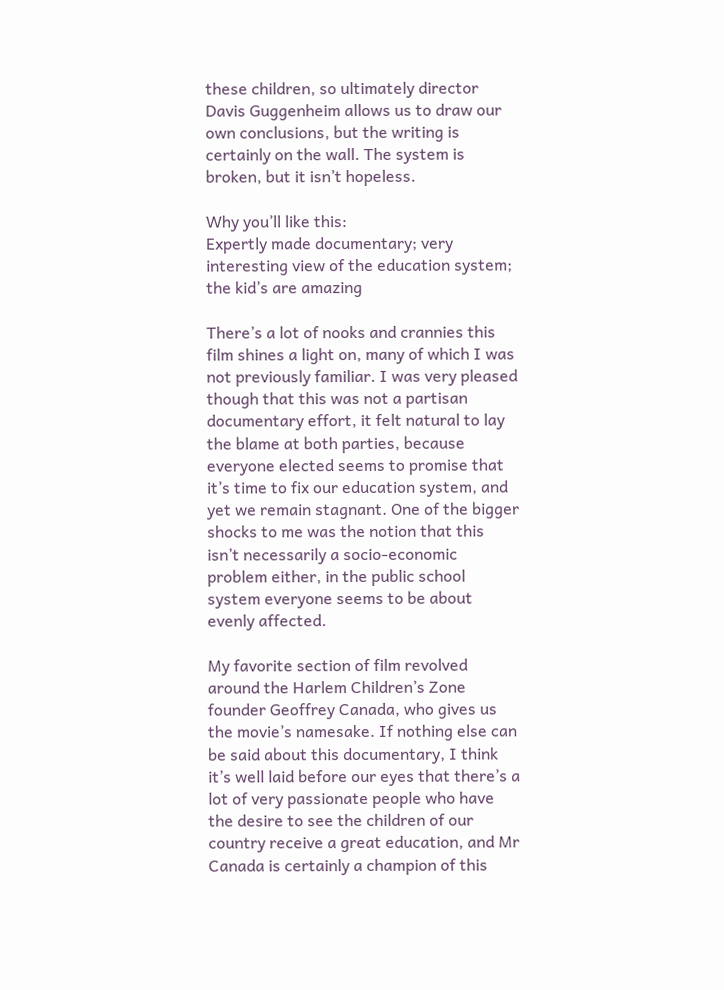these children, so ultimately director Davis Guggenheim allows us to draw our own conclusions, but the writing is certainly on the wall. The system is broken, but it isn’t hopeless.

Why you’ll like this:
Expertly made documentary; very interesting view of the education system; the kid’s are amazing

There’s a lot of nooks and crannies this film shines a light on, many of which I was not previously familiar. I was very pleased though that this was not a partisan documentary effort, it felt natural to lay the blame at both parties, because everyone elected seems to promise that it’s time to fix our education system, and yet we remain stagnant. One of the bigger shocks to me was the notion that this isn’t necessarily a socio-economic problem either, in the public school system everyone seems to be about evenly affected.

My favorite section of film revolved around the Harlem Children’s Zone founder Geoffrey Canada, who gives us the movie’s namesake. If nothing else can be said about this documentary, I think it’s well laid before our eyes that there’s a lot of very passionate people who have the desire to see the children of our country receive a great education, and Mr Canada is certainly a champion of this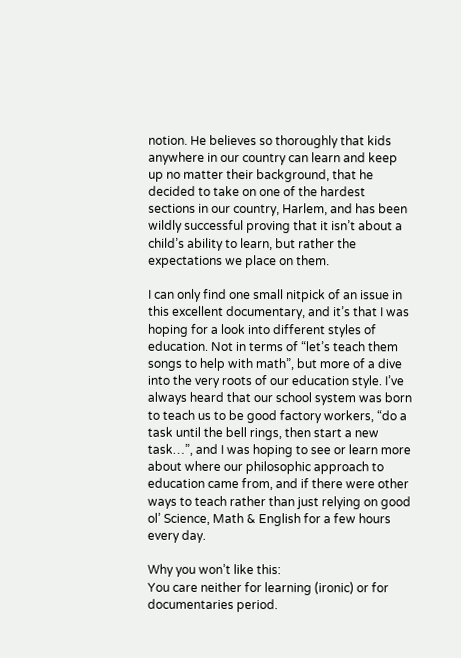notion. He believes so thoroughly that kids anywhere in our country can learn and keep up no matter their background, that he decided to take on one of the hardest sections in our country, Harlem, and has been wildly successful proving that it isn’t about a child’s ability to learn, but rather the expectations we place on them.

I can only find one small nitpick of an issue in this excellent documentary, and it’s that I was hoping for a look into different styles of education. Not in terms of “let’s teach them songs to help with math”, but more of a dive into the very roots of our education style. I’ve always heard that our school system was born to teach us to be good factory workers, “do a task until the bell rings, then start a new task…”, and I was hoping to see or learn more about where our philosophic approach to education came from, and if there were other ways to teach rather than just relying on good ol’ Science, Math & English for a few hours every day.

Why you won’t like this:
You care neither for learning (ironic) or for documentaries period.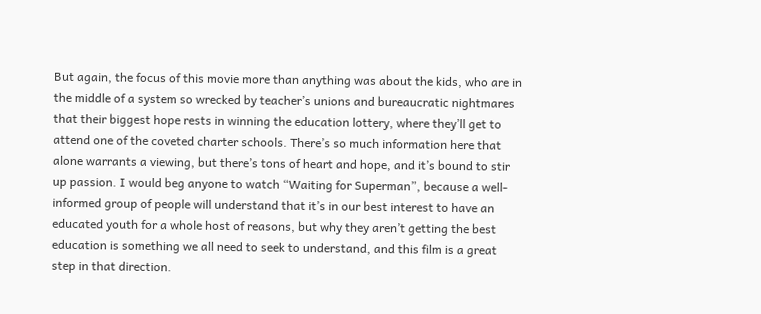But again, the focus of this movie more than anything was about the kids, who are in the middle of a system so wrecked by teacher’s unions and bureaucratic nightmares that their biggest hope rests in winning the education lottery, where they’ll get to attend one of the coveted charter schools. There’s so much information here that alone warrants a viewing, but there’s tons of heart and hope, and it’s bound to stir up passion. I would beg anyone to watch “Waiting for Superman”, because a well-informed group of people will understand that it’s in our best interest to have an educated youth for a whole host of reasons, but why they aren’t getting the best education is something we all need to seek to understand, and this film is a great step in that direction.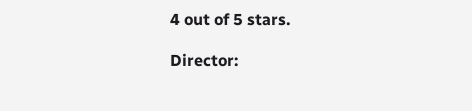4 out of 5 stars.

Director: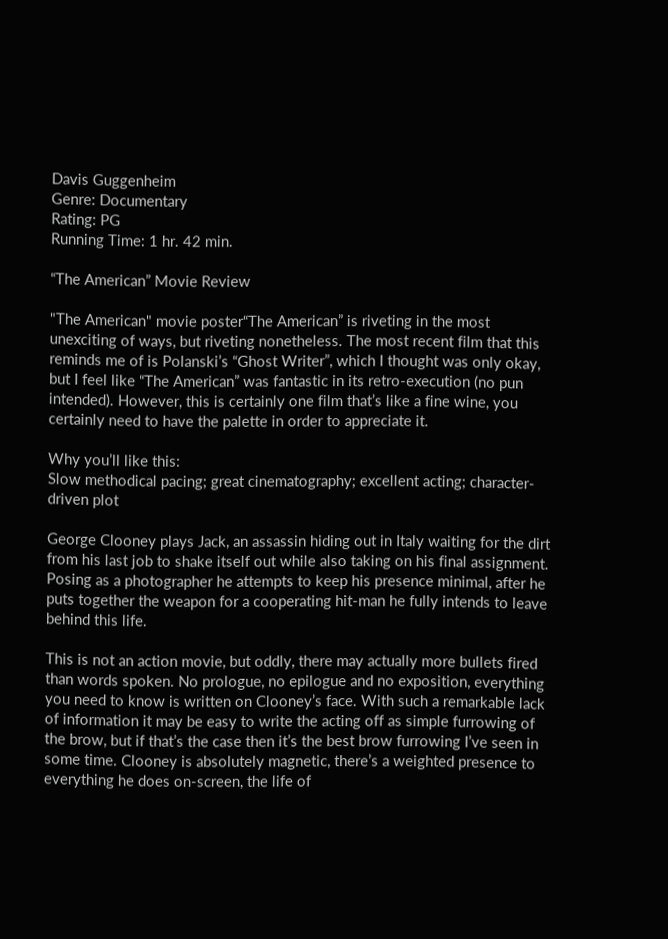Davis Guggenheim
Genre: Documentary
Rating: PG
Running Time: 1 hr. 42 min.

“The American” Movie Review

"The American" movie poster“The American” is riveting in the most unexciting of ways, but riveting nonetheless. The most recent film that this reminds me of is Polanski’s “Ghost Writer”, which I thought was only okay, but I feel like “The American” was fantastic in its retro-execution (no pun intended). However, this is certainly one film that’s like a fine wine, you certainly need to have the palette in order to appreciate it.

Why you’ll like this:
Slow methodical pacing; great cinematography; excellent acting; character-driven plot

George Clooney plays Jack, an assassin hiding out in Italy waiting for the dirt from his last job to shake itself out while also taking on his final assignment. Posing as a photographer he attempts to keep his presence minimal, after he puts together the weapon for a cooperating hit-man he fully intends to leave behind this life.

This is not an action movie, but oddly, there may actually more bullets fired than words spoken. No prologue, no epilogue and no exposition, everything you need to know is written on Clooney’s face. With such a remarkable lack of information it may be easy to write the acting off as simple furrowing of the brow, but if that’s the case then it’s the best brow furrowing I’ve seen in some time. Clooney is absolutely magnetic, there’s a weighted presence to everything he does on-screen, the life of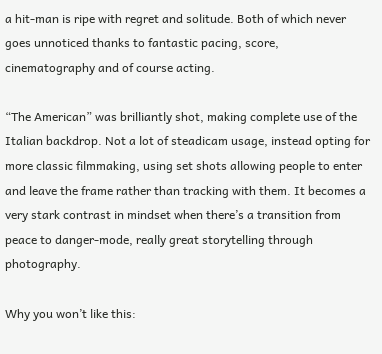a hit-man is ripe with regret and solitude. Both of which never goes unnoticed thanks to fantastic pacing, score, cinematography and of course acting.

“The American” was brilliantly shot, making complete use of the Italian backdrop. Not a lot of steadicam usage, instead opting for more classic filmmaking, using set shots allowing people to enter and leave the frame rather than tracking with them. It becomes a very stark contrast in mindset when there’s a transition from peace to danger-mode, really great storytelling through photography.

Why you won’t like this: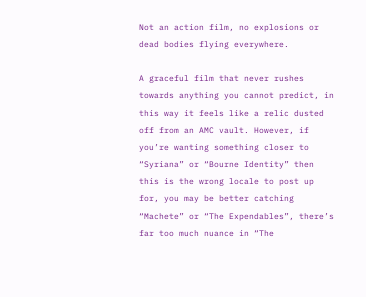Not an action film, no explosions or dead bodies flying everywhere.

A graceful film that never rushes towards anything you cannot predict, in this way it feels like a relic dusted off from an AMC vault. However, if you’re wanting something closer to “Syriana” or “Bourne Identity” then this is the wrong locale to post up for, you may be better catching “Machete” or “The Expendables”, there’s far too much nuance in “The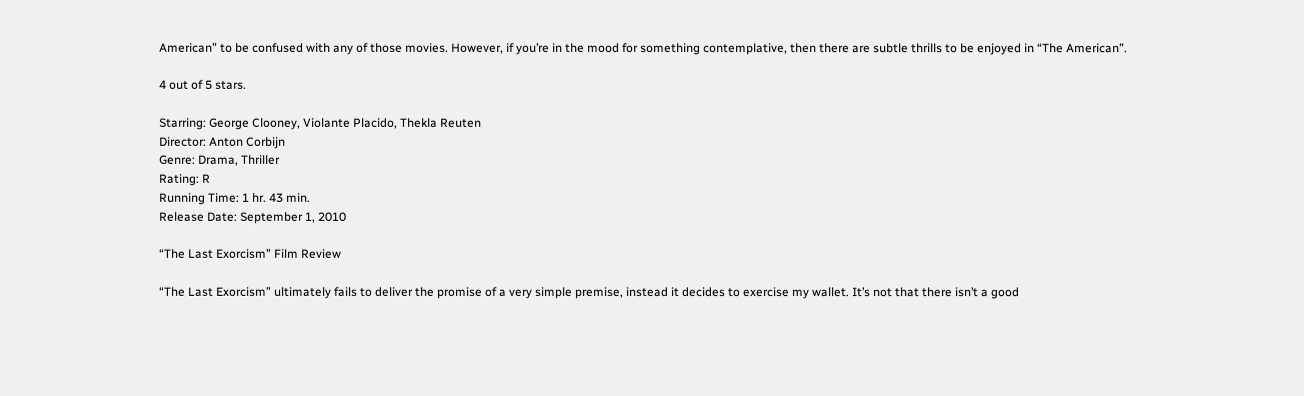American” to be confused with any of those movies. However, if you’re in the mood for something contemplative, then there are subtle thrills to be enjoyed in “The American”.

4 out of 5 stars.

Starring: George Clooney, Violante Placido, Thekla Reuten
Director: Anton Corbijn
Genre: Drama, Thriller
Rating: R
Running Time: 1 hr. 43 min.
Release Date: September 1, 2010

“The Last Exorcism” Film Review

“The Last Exorcism” ultimately fails to deliver the promise of a very simple premise, instead it decides to exercise my wallet. It’s not that there isn’t a good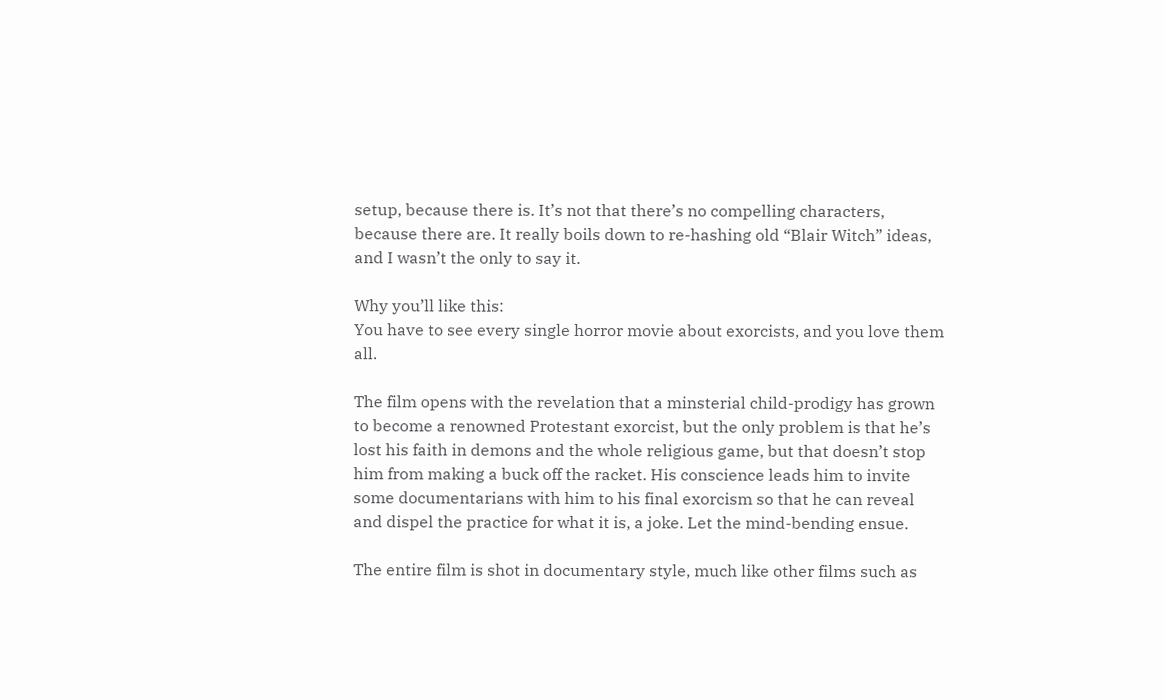setup, because there is. It’s not that there’s no compelling characters, because there are. It really boils down to re-hashing old “Blair Witch” ideas, and I wasn’t the only to say it.

Why you’ll like this:
You have to see every single horror movie about exorcists, and you love them all.

The film opens with the revelation that a minsterial child-prodigy has grown to become a renowned Protestant exorcist, but the only problem is that he’s lost his faith in demons and the whole religious game, but that doesn’t stop him from making a buck off the racket. His conscience leads him to invite some documentarians with him to his final exorcism so that he can reveal and dispel the practice for what it is, a joke. Let the mind-bending ensue.

The entire film is shot in documentary style, much like other films such as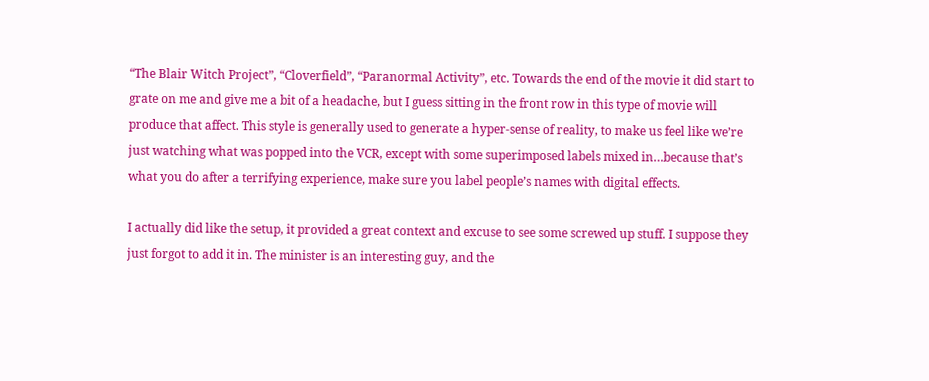“The Blair Witch Project”, “Cloverfield”, “Paranormal Activity”, etc. Towards the end of the movie it did start to grate on me and give me a bit of a headache, but I guess sitting in the front row in this type of movie will produce that affect. This style is generally used to generate a hyper-sense of reality, to make us feel like we’re just watching what was popped into the VCR, except with some superimposed labels mixed in…because that’s what you do after a terrifying experience, make sure you label people’s names with digital effects.

I actually did like the setup, it provided a great context and excuse to see some screwed up stuff. I suppose they just forgot to add it in. The minister is an interesting guy, and the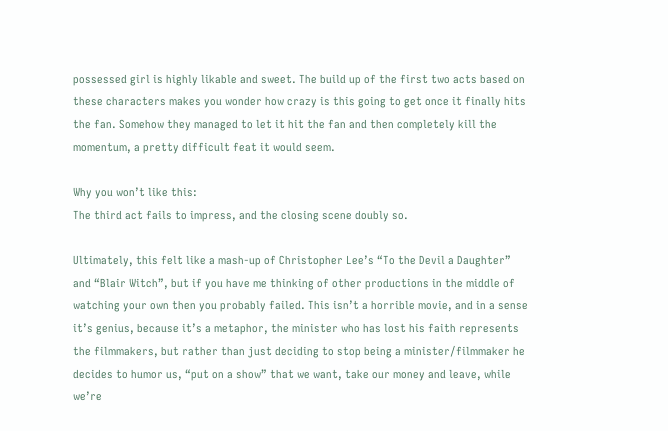possessed girl is highly likable and sweet. The build up of the first two acts based on these characters makes you wonder how crazy is this going to get once it finally hits the fan. Somehow they managed to let it hit the fan and then completely kill the momentum, a pretty difficult feat it would seem.

Why you won’t like this:
The third act fails to impress, and the closing scene doubly so.

Ultimately, this felt like a mash-up of Christopher Lee’s “To the Devil a Daughter” and “Blair Witch”, but if you have me thinking of other productions in the middle of watching your own then you probably failed. This isn’t a horrible movie, and in a sense it’s genius, because it’s a metaphor, the minister who has lost his faith represents the filmmakers, but rather than just deciding to stop being a minister/filmmaker he decides to humor us, “put on a show” that we want, take our money and leave, while we’re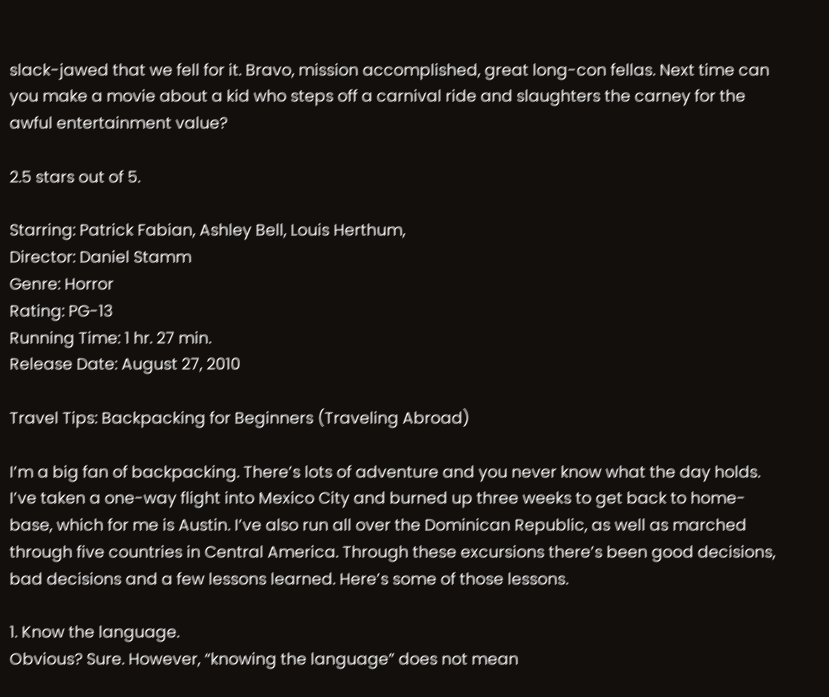slack-jawed that we fell for it. Bravo, mission accomplished, great long-con fellas. Next time can you make a movie about a kid who steps off a carnival ride and slaughters the carney for the awful entertainment value?

2.5 stars out of 5.

Starring: Patrick Fabian, Ashley Bell, Louis Herthum,
Director: Daniel Stamm
Genre: Horror
Rating: PG-13
Running Time: 1 hr. 27 min.
Release Date: August 27, 2010

Travel Tips: Backpacking for Beginners (Traveling Abroad)

I’m a big fan of backpacking. There’s lots of adventure and you never know what the day holds. I’ve taken a one-way flight into Mexico City and burned up three weeks to get back to home-base, which for me is Austin. I’ve also run all over the Dominican Republic, as well as marched through five countries in Central America. Through these excursions there’s been good decisions, bad decisions and a few lessons learned. Here’s some of those lessons.

1. Know the language.
Obvious? Sure. However, “knowing the language” does not mean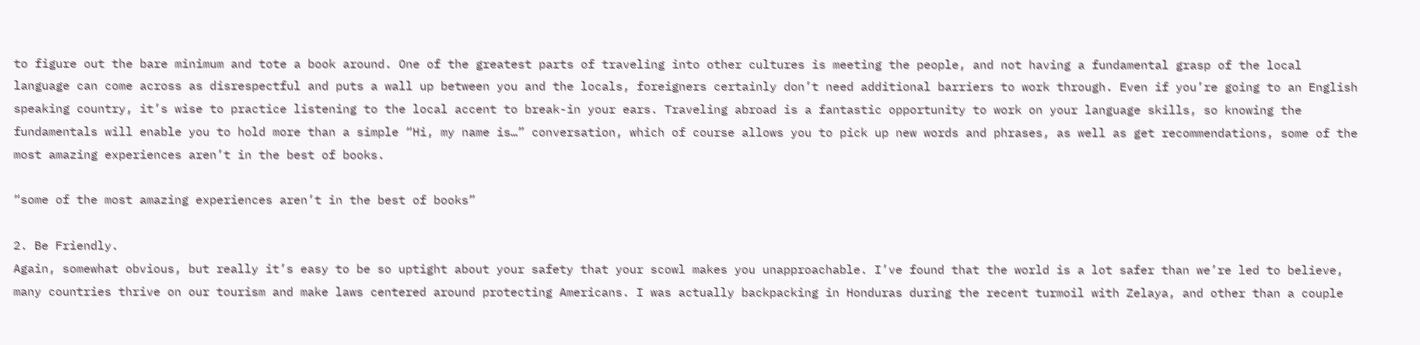to figure out the bare minimum and tote a book around. One of the greatest parts of traveling into other cultures is meeting the people, and not having a fundamental grasp of the local language can come across as disrespectful and puts a wall up between you and the locals, foreigners certainly don’t need additional barriers to work through. Even if you’re going to an English speaking country, it’s wise to practice listening to the local accent to break-in your ears. Traveling abroad is a fantastic opportunity to work on your language skills, so knowing the fundamentals will enable you to hold more than a simple “Hi, my name is…” conversation, which of course allows you to pick up new words and phrases, as well as get recommendations, some of the most amazing experiences aren’t in the best of books.

“some of the most amazing experiences aren’t in the best of books”

2. Be Friendly.
Again, somewhat obvious, but really it’s easy to be so uptight about your safety that your scowl makes you unapproachable. I’ve found that the world is a lot safer than we’re led to believe, many countries thrive on our tourism and make laws centered around protecting Americans. I was actually backpacking in Honduras during the recent turmoil with Zelaya, and other than a couple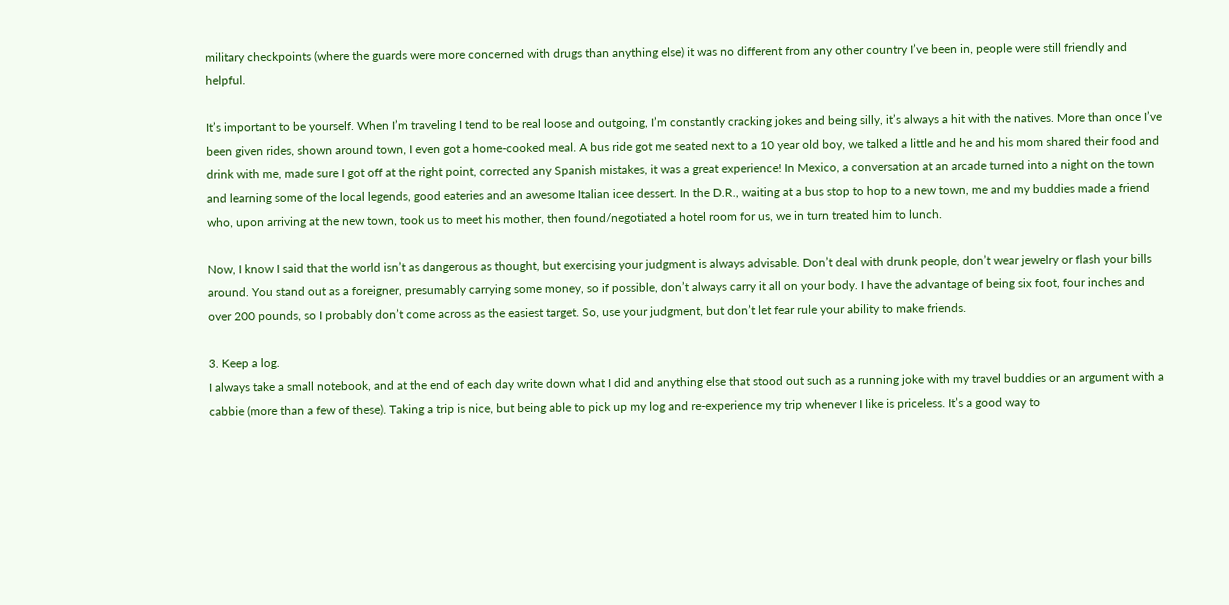military checkpoints (where the guards were more concerned with drugs than anything else) it was no different from any other country I’ve been in, people were still friendly and helpful.

It’s important to be yourself. When I’m traveling I tend to be real loose and outgoing, I’m constantly cracking jokes and being silly, it’s always a hit with the natives. More than once I’ve been given rides, shown around town, I even got a home-cooked meal. A bus ride got me seated next to a 10 year old boy, we talked a little and he and his mom shared their food and drink with me, made sure I got off at the right point, corrected any Spanish mistakes, it was a great experience! In Mexico, a conversation at an arcade turned into a night on the town and learning some of the local legends, good eateries and an awesome Italian icee dessert. In the D.R., waiting at a bus stop to hop to a new town, me and my buddies made a friend who, upon arriving at the new town, took us to meet his mother, then found/negotiated a hotel room for us, we in turn treated him to lunch.

Now, I know I said that the world isn’t as dangerous as thought, but exercising your judgment is always advisable. Don’t deal with drunk people, don’t wear jewelry or flash your bills around. You stand out as a foreigner, presumably carrying some money, so if possible, don’t always carry it all on your body. I have the advantage of being six foot, four inches and over 200 pounds, so I probably don’t come across as the easiest target. So, use your judgment, but don’t let fear rule your ability to make friends.

3. Keep a log.
I always take a small notebook, and at the end of each day write down what I did and anything else that stood out such as a running joke with my travel buddies or an argument with a cabbie (more than a few of these). Taking a trip is nice, but being able to pick up my log and re-experience my trip whenever I like is priceless. It’s a good way to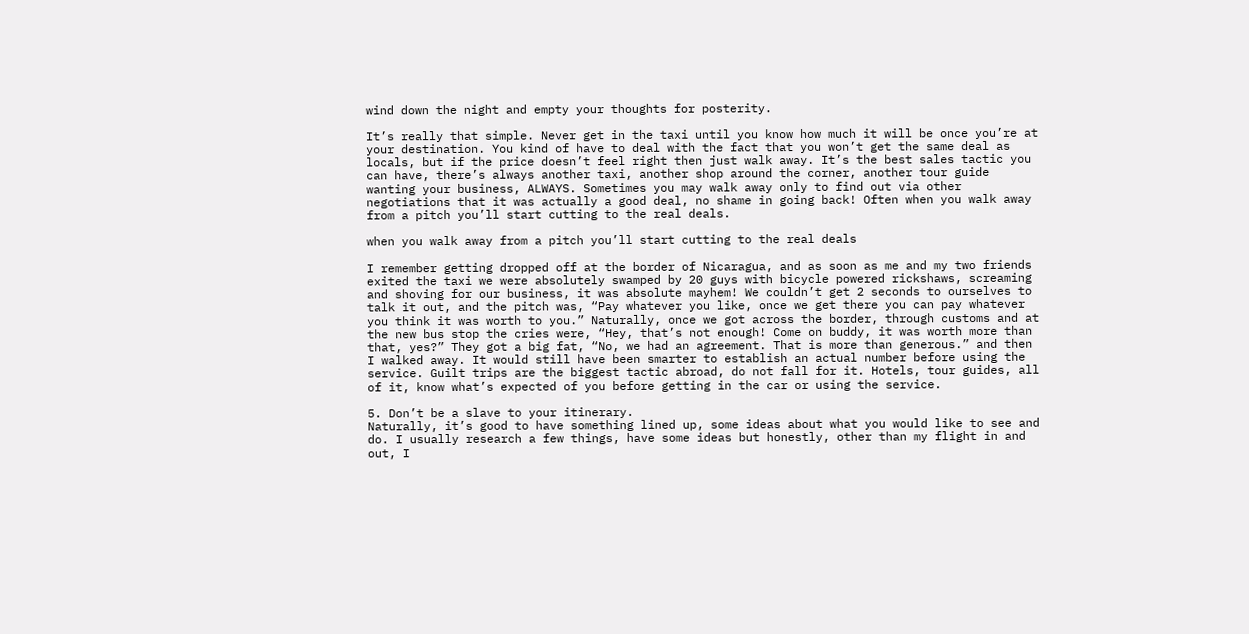wind down the night and empty your thoughts for posterity.

It’s really that simple. Never get in the taxi until you know how much it will be once you’re at your destination. You kind of have to deal with the fact that you won’t get the same deal as locals, but if the price doesn’t feel right then just walk away. It’s the best sales tactic you can have, there’s always another taxi, another shop around the corner, another tour guide wanting your business, ALWAYS. Sometimes you may walk away only to find out via other negotiations that it was actually a good deal, no shame in going back! Often when you walk away from a pitch you’ll start cutting to the real deals.

when you walk away from a pitch you’ll start cutting to the real deals

I remember getting dropped off at the border of Nicaragua, and as soon as me and my two friends exited the taxi we were absolutely swamped by 20 guys with bicycle powered rickshaws, screaming and shoving for our business, it was absolute mayhem! We couldn’t get 2 seconds to ourselves to talk it out, and the pitch was, “Pay whatever you like, once we get there you can pay whatever you think it was worth to you.” Naturally, once we got across the border, through customs and at the new bus stop the cries were, “Hey, that’s not enough! Come on buddy, it was worth more than that, yes?” They got a big fat, “No, we had an agreement. That is more than generous.” and then I walked away. It would still have been smarter to establish an actual number before using the service. Guilt trips are the biggest tactic abroad, do not fall for it. Hotels, tour guides, all of it, know what’s expected of you before getting in the car or using the service.

5. Don’t be a slave to your itinerary.
Naturally, it’s good to have something lined up, some ideas about what you would like to see and do. I usually research a few things, have some ideas but honestly, other than my flight in and out, I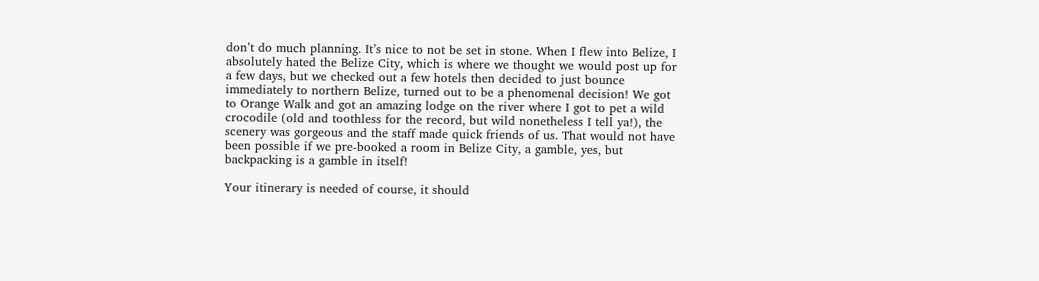don’t do much planning. It’s nice to not be set in stone. When I flew into Belize, I absolutely hated the Belize City, which is where we thought we would post up for a few days, but we checked out a few hotels then decided to just bounce immediately to northern Belize, turned out to be a phenomenal decision! We got to Orange Walk and got an amazing lodge on the river where I got to pet a wild crocodile (old and toothless for the record, but wild nonetheless I tell ya!), the scenery was gorgeous and the staff made quick friends of us. That would not have been possible if we pre-booked a room in Belize City, a gamble, yes, but backpacking is a gamble in itself!

Your itinerary is needed of course, it should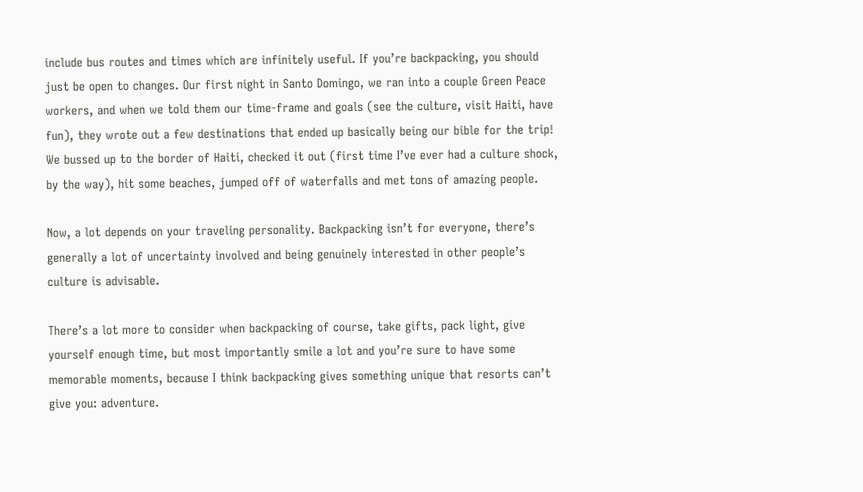include bus routes and times which are infinitely useful. If you’re backpacking, you should just be open to changes. Our first night in Santo Domingo, we ran into a couple Green Peace workers, and when we told them our time-frame and goals (see the culture, visit Haiti, have fun), they wrote out a few destinations that ended up basically being our bible for the trip! We bussed up to the border of Haiti, checked it out (first time I’ve ever had a culture shock, by the way), hit some beaches, jumped off of waterfalls and met tons of amazing people.

Now, a lot depends on your traveling personality. Backpacking isn’t for everyone, there’s generally a lot of uncertainty involved and being genuinely interested in other people’s culture is advisable.

There’s a lot more to consider when backpacking of course, take gifts, pack light, give yourself enough time, but most importantly smile a lot and you’re sure to have some memorable moments, because I think backpacking gives something unique that resorts can’t give you: adventure.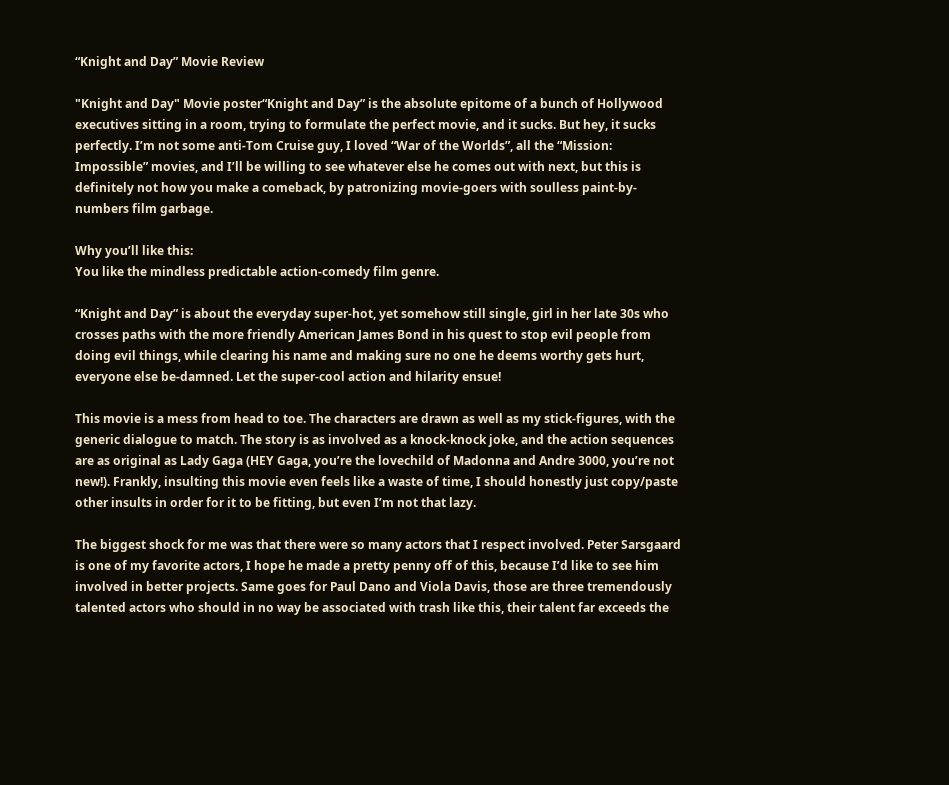“Knight and Day” Movie Review

"Knight and Day" Movie poster“Knight and Day” is the absolute epitome of a bunch of Hollywood executives sitting in a room, trying to formulate the perfect movie, and it sucks. But hey, it sucks perfectly. I’m not some anti-Tom Cruise guy, I loved “War of the Worlds”, all the “Mission: Impossible” movies, and I’ll be willing to see whatever else he comes out with next, but this is definitely not how you make a comeback, by patronizing movie-goers with soulless paint-by-numbers film garbage.

Why you’ll like this:
You like the mindless predictable action-comedy film genre.

“Knight and Day” is about the everyday super-hot, yet somehow still single, girl in her late 30s who crosses paths with the more friendly American James Bond in his quest to stop evil people from doing evil things, while clearing his name and making sure no one he deems worthy gets hurt, everyone else be-damned. Let the super-cool action and hilarity ensue!

This movie is a mess from head to toe. The characters are drawn as well as my stick-figures, with the generic dialogue to match. The story is as involved as a knock-knock joke, and the action sequences are as original as Lady Gaga (HEY Gaga, you’re the lovechild of Madonna and Andre 3000, you’re not new!). Frankly, insulting this movie even feels like a waste of time, I should honestly just copy/paste other insults in order for it to be fitting, but even I’m not that lazy.

The biggest shock for me was that there were so many actors that I respect involved. Peter Sarsgaard is one of my favorite actors, I hope he made a pretty penny off of this, because I’d like to see him involved in better projects. Same goes for Paul Dano and Viola Davis, those are three tremendously talented actors who should in no way be associated with trash like this, their talent far exceeds the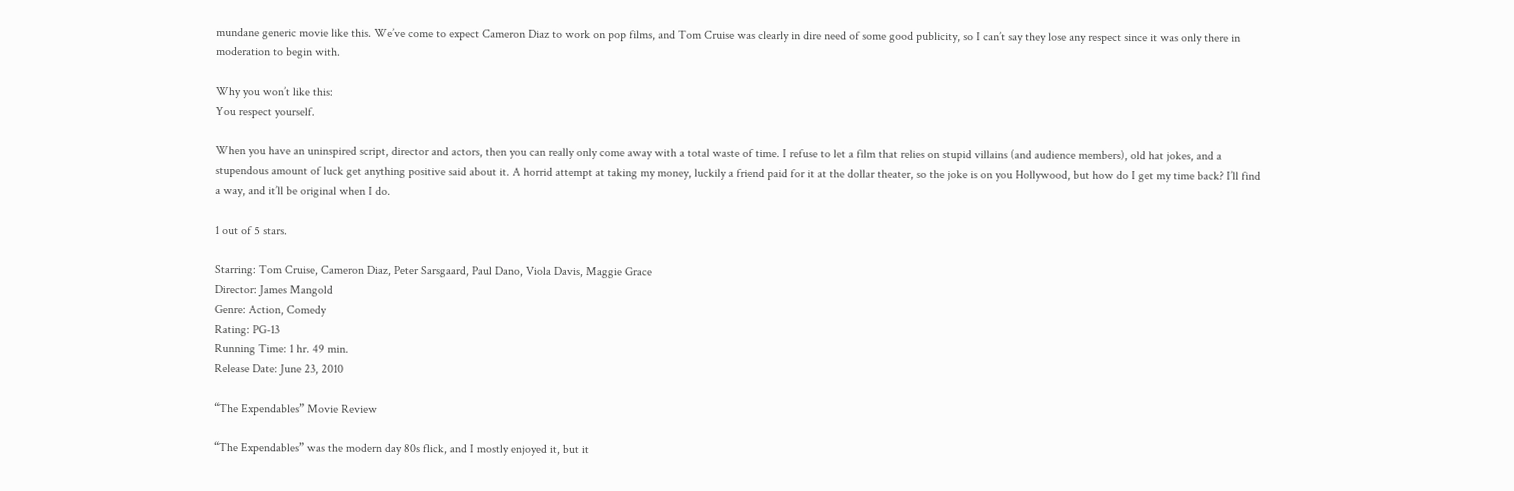mundane generic movie like this. We’ve come to expect Cameron Diaz to work on pop films, and Tom Cruise was clearly in dire need of some good publicity, so I can’t say they lose any respect since it was only there in moderation to begin with.

Why you won’t like this:
You respect yourself.

When you have an uninspired script, director and actors, then you can really only come away with a total waste of time. I refuse to let a film that relies on stupid villains (and audience members), old hat jokes, and a stupendous amount of luck get anything positive said about it. A horrid attempt at taking my money, luckily a friend paid for it at the dollar theater, so the joke is on you Hollywood, but how do I get my time back? I’ll find a way, and it’ll be original when I do.

1 out of 5 stars.

Starring: Tom Cruise, Cameron Diaz, Peter Sarsgaard, Paul Dano, Viola Davis, Maggie Grace
Director: James Mangold
Genre: Action, Comedy
Rating: PG-13
Running Time: 1 hr. 49 min.
Release Date: June 23, 2010

“The Expendables” Movie Review

“The Expendables” was the modern day 80s flick, and I mostly enjoyed it, but it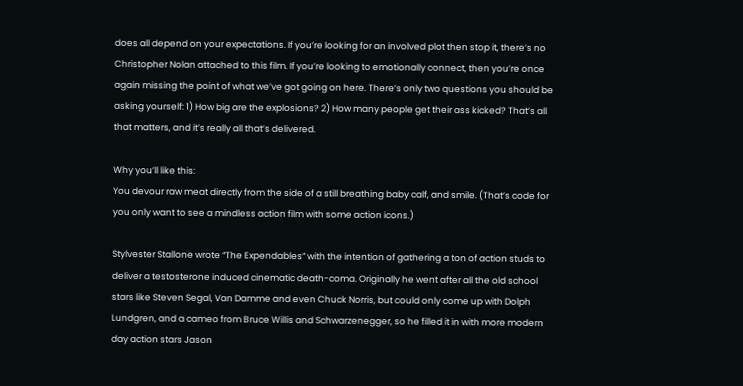does all depend on your expectations. If you’re looking for an involved plot then stop it, there’s no Christopher Nolan attached to this film. If you’re looking to emotionally connect, then you’re once again missing the point of what we’ve got going on here. There’s only two questions you should be asking yourself: 1) How big are the explosions? 2) How many people get their ass kicked? That’s all that matters, and it’s really all that’s delivered.

Why you’ll like this:
You devour raw meat directly from the side of a still breathing baby calf, and smile. (That’s code for you only want to see a mindless action film with some action icons.)

Stylvester Stallone wrote “The Expendables” with the intention of gathering a ton of action studs to deliver a testosterone induced cinematic death-coma. Originally he went after all the old school stars like Steven Segal, Van Damme and even Chuck Norris, but could only come up with Dolph Lundgren, and a cameo from Bruce Willis and Schwarzenegger, so he filled it in with more modern day action stars Jason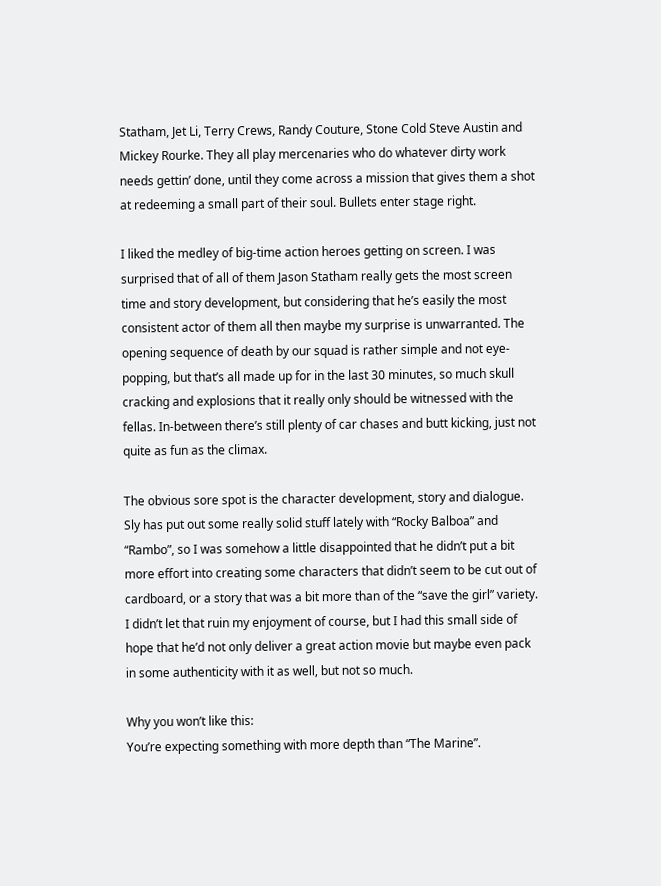Statham, Jet Li, Terry Crews, Randy Couture, Stone Cold Steve Austin and Mickey Rourke. They all play mercenaries who do whatever dirty work needs gettin’ done, until they come across a mission that gives them a shot at redeeming a small part of their soul. Bullets enter stage right.

I liked the medley of big-time action heroes getting on screen. I was surprised that of all of them Jason Statham really gets the most screen time and story development, but considering that he’s easily the most consistent actor of them all then maybe my surprise is unwarranted. The opening sequence of death by our squad is rather simple and not eye-popping, but that’s all made up for in the last 30 minutes, so much skull cracking and explosions that it really only should be witnessed with the fellas. In-between there’s still plenty of car chases and butt kicking, just not quite as fun as the climax.

The obvious sore spot is the character development, story and dialogue. Sly has put out some really solid stuff lately with “Rocky Balboa” and “Rambo”, so I was somehow a little disappointed that he didn’t put a bit more effort into creating some characters that didn’t seem to be cut out of cardboard, or a story that was a bit more than of the “save the girl” variety. I didn’t let that ruin my enjoyment of course, but I had this small side of hope that he’d not only deliver a great action movie but maybe even pack in some authenticity with it as well, but not so much.

Why you won’t like this:
You’re expecting something with more depth than “The Marine”.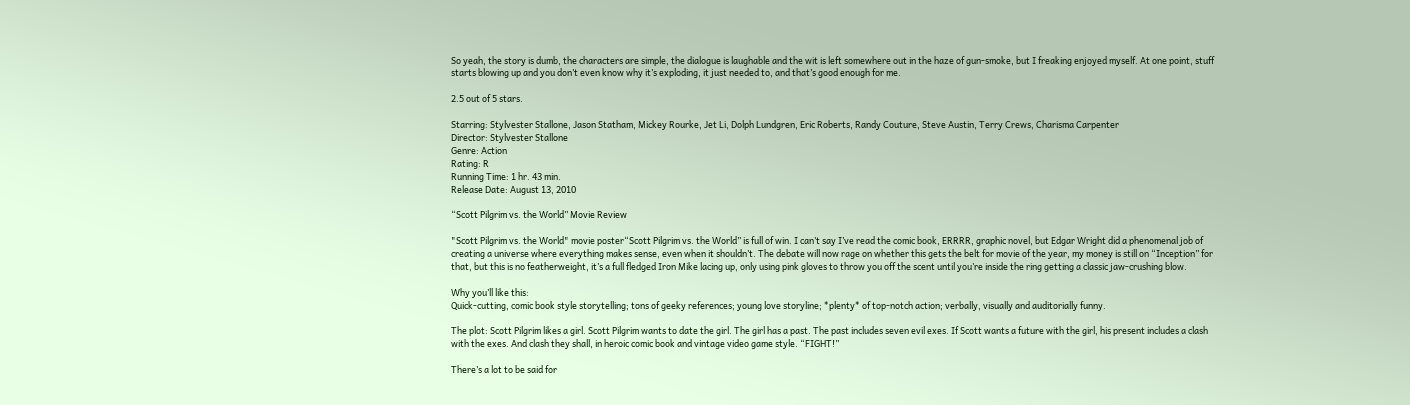So yeah, the story is dumb, the characters are simple, the dialogue is laughable and the wit is left somewhere out in the haze of gun-smoke, but I freaking enjoyed myself. At one point, stuff starts blowing up and you don’t even know why it’s exploding, it just needed to, and that’s good enough for me.

2.5 out of 5 stars.

Starring: Stylvester Stallone, Jason Statham, Mickey Rourke, Jet Li, Dolph Lundgren, Eric Roberts, Randy Couture, Steve Austin, Terry Crews, Charisma Carpenter
Director: Stylvester Stallone
Genre: Action
Rating: R
Running Time: 1 hr. 43 min.
Release Date: August 13, 2010

“Scott Pilgrim vs. the World” Movie Review

"Scott Pilgrim vs. the World" movie poster“Scott Pilgrim vs. the World” is full of win. I can’t say I’ve read the comic book, ERRRR, graphic novel, but Edgar Wright did a phenomenal job of creating a universe where everything makes sense, even when it shouldn’t. The debate will now rage on whether this gets the belt for movie of the year, my money is still on “Inception” for that, but this is no featherweight, it’s a full fledged Iron Mike lacing up, only using pink gloves to throw you off the scent until you’re inside the ring getting a classic jaw-crushing blow.

Why you’ll like this:
Quick-cutting, comic book style storytelling; tons of geeky references; young love storyline; *plenty* of top-notch action; verbally, visually and auditorially funny.

The plot: Scott Pilgrim likes a girl. Scott Pilgrim wants to date the girl. The girl has a past. The past includes seven evil exes. If Scott wants a future with the girl, his present includes a clash with the exes. And clash they shall, in heroic comic book and vintage video game style. “FIGHT!”

There’s a lot to be said for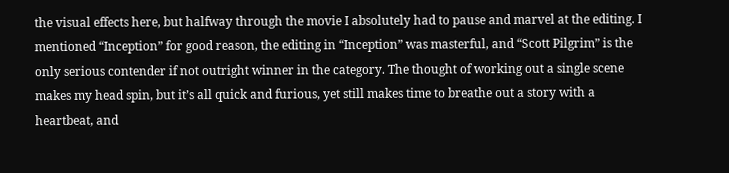the visual effects here, but halfway through the movie I absolutely had to pause and marvel at the editing. I mentioned “Inception” for good reason, the editing in “Inception” was masterful, and “Scott Pilgrim” is the only serious contender if not outright winner in the category. The thought of working out a single scene makes my head spin, but it’s all quick and furious, yet still makes time to breathe out a story with a heartbeat, and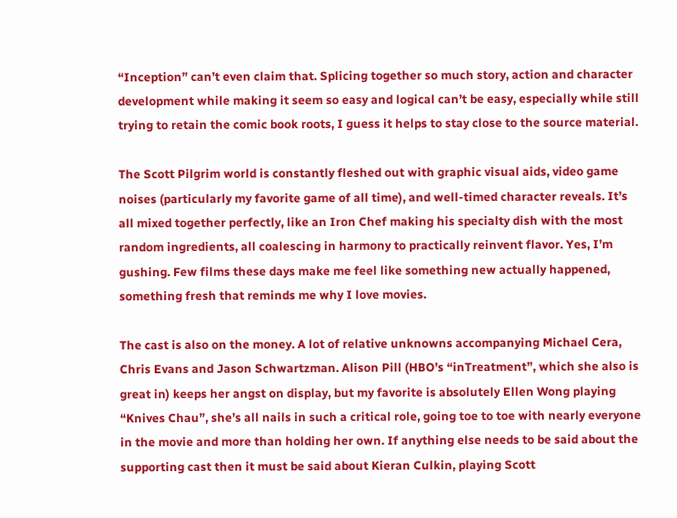“Inception” can’t even claim that. Splicing together so much story, action and character development while making it seem so easy and logical can’t be easy, especially while still trying to retain the comic book roots, I guess it helps to stay close to the source material.

The Scott Pilgrim world is constantly fleshed out with graphic visual aids, video game noises (particularly my favorite game of all time), and well-timed character reveals. It’s all mixed together perfectly, like an Iron Chef making his specialty dish with the most random ingredients, all coalescing in harmony to practically reinvent flavor. Yes, I’m gushing. Few films these days make me feel like something new actually happened, something fresh that reminds me why I love movies.

The cast is also on the money. A lot of relative unknowns accompanying Michael Cera, Chris Evans and Jason Schwartzman. Alison Pill (HBO’s “inTreatment”, which she also is great in) keeps her angst on display, but my favorite is absolutely Ellen Wong playing “Knives Chau”, she’s all nails in such a critical role, going toe to toe with nearly everyone in the movie and more than holding her own. If anything else needs to be said about the supporting cast then it must be said about Kieran Culkin, playing Scott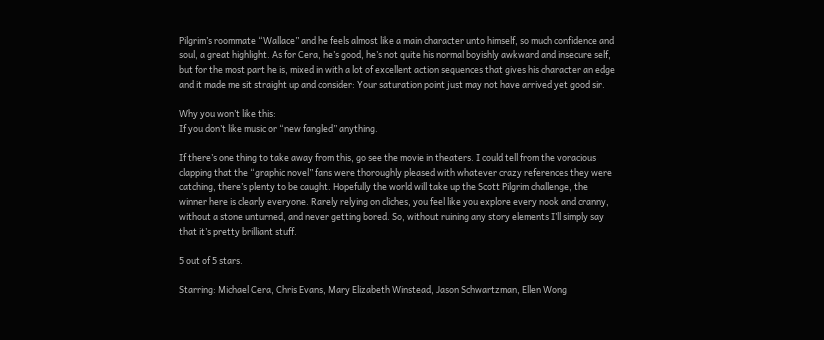Pilgrim’s roommate “Wallace” and he feels almost like a main character unto himself, so much confidence and soul, a great highlight. As for Cera, he’s good, he’s not quite his normal boyishly awkward and insecure self, but for the most part he is, mixed in with a lot of excellent action sequences that gives his character an edge and it made me sit straight up and consider: Your saturation point just may not have arrived yet good sir.

Why you won’t like this:
If you don’t like music or “new fangled” anything.

If there’s one thing to take away from this, go see the movie in theaters. I could tell from the voracious clapping that the “graphic novel” fans were thoroughly pleased with whatever crazy references they were catching, there’s plenty to be caught. Hopefully the world will take up the Scott Pilgrim challenge, the winner here is clearly everyone. Rarely relying on cliches, you feel like you explore every nook and cranny, without a stone unturned, and never getting bored. So, without ruining any story elements I’ll simply say that it’s pretty brilliant stuff.

5 out of 5 stars.

Starring: Michael Cera, Chris Evans, Mary Elizabeth Winstead, Jason Schwartzman, Ellen Wong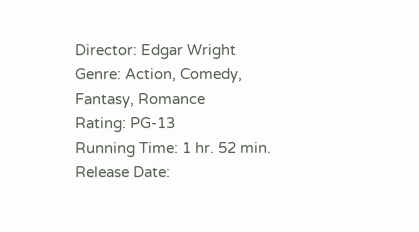Director: Edgar Wright
Genre: Action, Comedy, Fantasy, Romance
Rating: PG-13
Running Time: 1 hr. 52 min.
Release Date: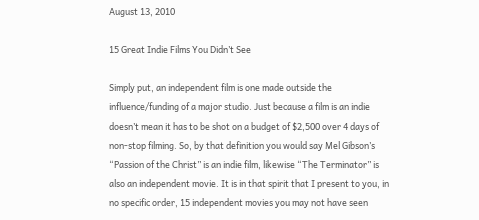August 13, 2010

15 Great Indie Films You Didn’t See

Simply put, an independent film is one made outside the influence/funding of a major studio. Just because a film is an indie doesn’t mean it has to be shot on a budget of $2,500 over 4 days of non-stop filming. So, by that definition you would say Mel Gibson’s “Passion of the Christ” is an indie film, likewise “The Terminator” is also an independent movie. It is in that spirit that I present to you, in no specific order, 15 independent movies you may not have seen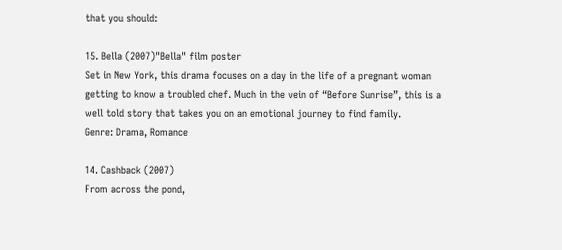that you should:

15. Bella (2007)"Bella" film poster
Set in New York, this drama focuses on a day in the life of a pregnant woman getting to know a troubled chef. Much in the vein of “Before Sunrise”, this is a well told story that takes you on an emotional journey to find family.
Genre: Drama, Romance

14. Cashback (2007)
From across the pond,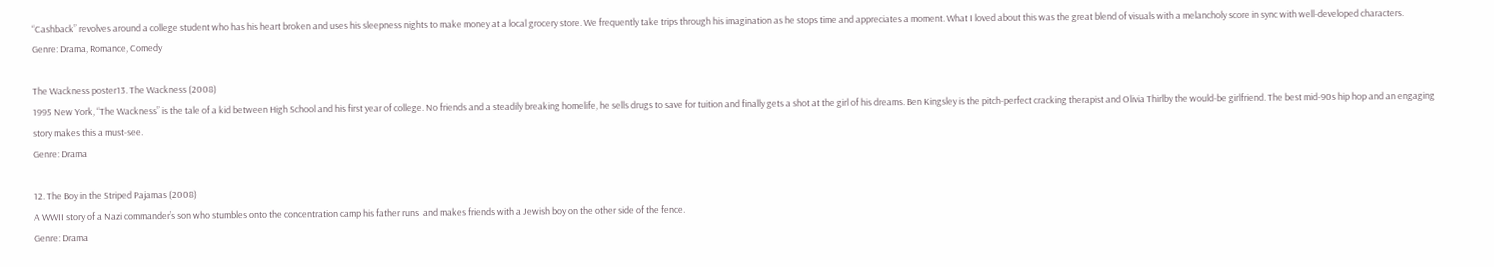“Cashback” revolves around a college student who has his heart broken and uses his sleepness nights to make money at a local grocery store. We frequently take trips through his imagination as he stops time and appreciates a moment. What I loved about this was the great blend of visuals with a melancholy score in sync with well-developed characters.
Genre: Drama, Romance, Comedy

The Wackness poster13. The Wackness (2008)
1995 New York, “The Wackness” is the tale of a kid between High School and his first year of college. No friends and a steadily breaking homelife, he sells drugs to save for tuition and finally gets a shot at the girl of his dreams. Ben Kingsley is the pitch-perfect cracking therapist and Olivia Thirlby the would-be girlfriend. The best mid-90s hip hop and an engaging story makes this a must-see.
Genre: Drama

12. The Boy in the Striped Pajamas (2008)
A WWII story of a Nazi commander’s son who stumbles onto the concentration camp his father runs  and makes friends with a Jewish boy on the other side of the fence.
Genre: Drama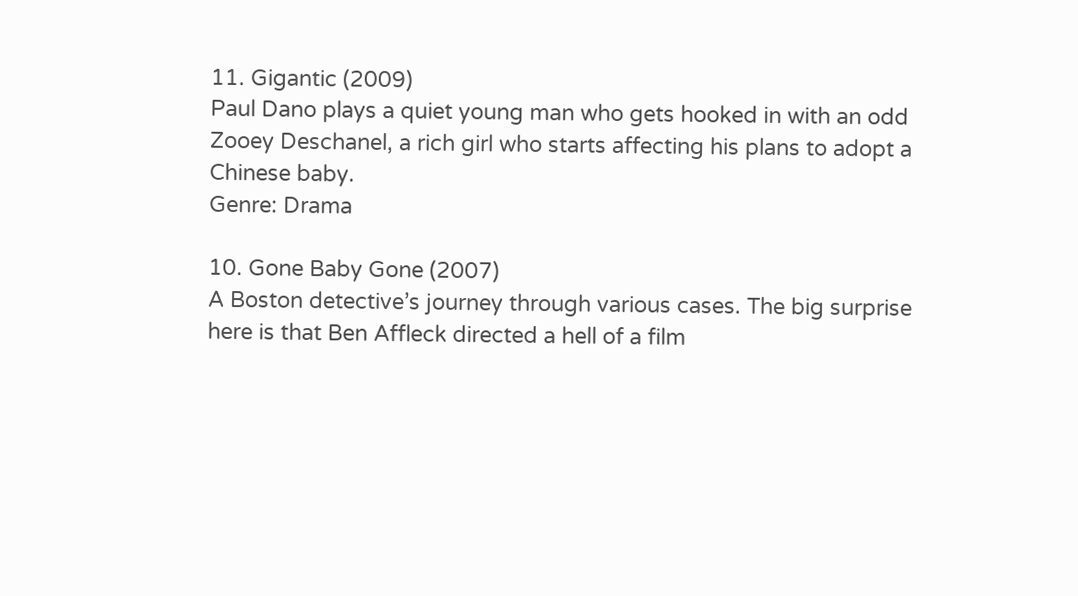11. Gigantic (2009)
Paul Dano plays a quiet young man who gets hooked in with an odd Zooey Deschanel, a rich girl who starts affecting his plans to adopt a Chinese baby.
Genre: Drama

10. Gone Baby Gone (2007)
A Boston detective’s journey through various cases. The big surprise here is that Ben Affleck directed a hell of a film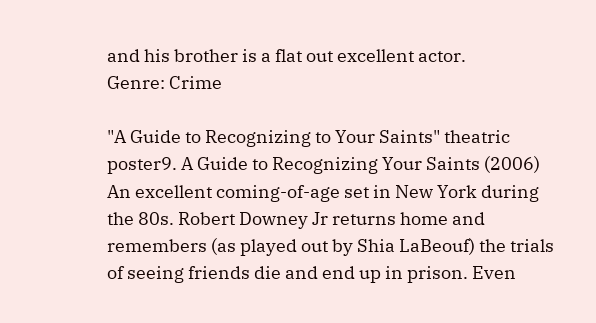and his brother is a flat out excellent actor.
Genre: Crime

"A Guide to Recognizing to Your Saints" theatric poster9. A Guide to Recognizing Your Saints (2006)
An excellent coming-of-age set in New York during the 80s. Robert Downey Jr returns home and remembers (as played out by Shia LaBeouf) the trials of seeing friends die and end up in prison. Even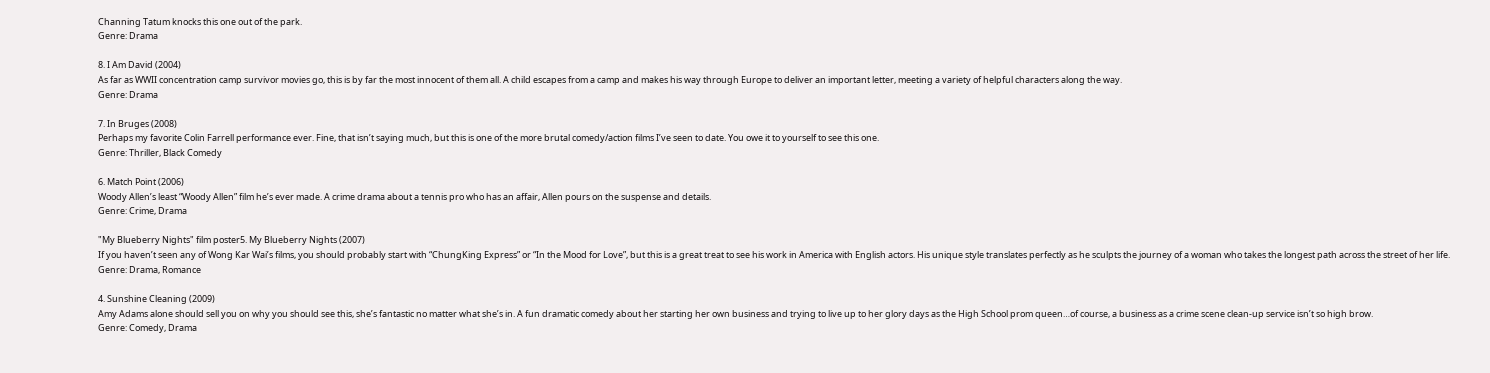Channing Tatum knocks this one out of the park.
Genre: Drama

8. I Am David (2004)
As far as WWII concentration camp survivor movies go, this is by far the most innocent of them all. A child escapes from a camp and makes his way through Europe to deliver an important letter, meeting a variety of helpful characters along the way.
Genre: Drama

7. In Bruges (2008)
Perhaps my favorite Colin Farrell performance ever. Fine, that isn’t saying much, but this is one of the more brutal comedy/action films I’ve seen to date. You owe it to yourself to see this one.
Genre: Thriller, Black Comedy

6. Match Point (2006)
Woody Allen’s least “Woody Allen” film he’s ever made. A crime drama about a tennis pro who has an affair, Allen pours on the suspense and details.
Genre: Crime, Drama

"My Blueberry Nights" film poster5. My Blueberry Nights (2007)
If you haven’t seen any of Wong Kar Wai’s films, you should probably start with “ChungKing Express” or “In the Mood for Love”, but this is a great treat to see his work in America with English actors. His unique style translates perfectly as he sculpts the journey of a woman who takes the longest path across the street of her life.
Genre: Drama, Romance

4. Sunshine Cleaning (2009)
Amy Adams alone should sell you on why you should see this, she’s fantastic no matter what she’s in. A fun dramatic comedy about her starting her own business and trying to live up to her glory days as the High School prom queen…of course, a business as a crime scene clean-up service isn’t so high brow.
Genre: Comedy, Drama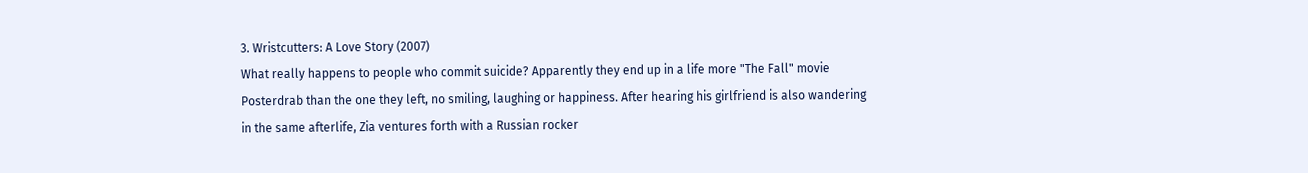3. Wristcutters: A Love Story (2007)
What really happens to people who commit suicide? Apparently they end up in a life more "The Fall" movie Posterdrab than the one they left, no smiling, laughing or happiness. After hearing his girlfriend is also wandering in the same afterlife, Zia ventures forth with a Russian rocker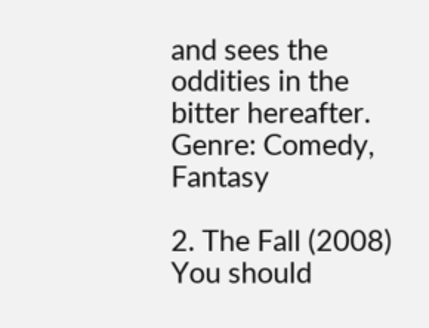and sees the oddities in the bitter hereafter.
Genre: Comedy, Fantasy

2. The Fall (2008)
You should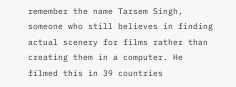remember the name Tarsem Singh, someone who still believes in finding actual scenery for films rather than creating them in a computer. He filmed this in 39 countries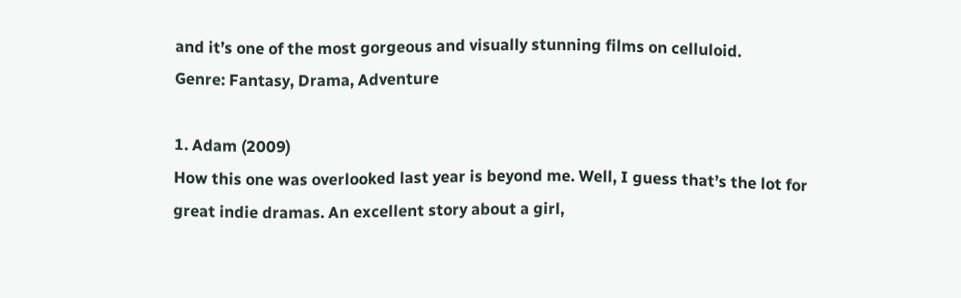and it’s one of the most gorgeous and visually stunning films on celluloid.
Genre: Fantasy, Drama, Adventure

1. Adam (2009)
How this one was overlooked last year is beyond me. Well, I guess that’s the lot for great indie dramas. An excellent story about a girl,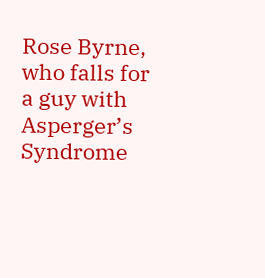Rose Byrne, who falls for a guy with Asperger’s Syndrome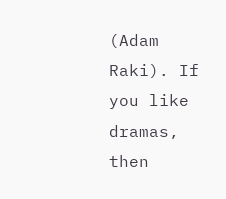(Adam Raki). If you like dramas, then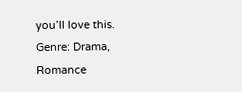you’ll love this.
Genre: Drama, Romance